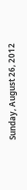Sunday, August 26, 2012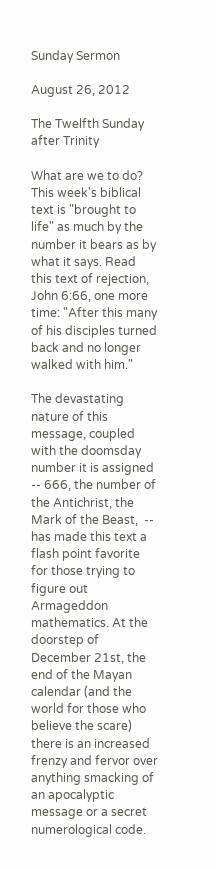Sunday Sermon

August 26, 2012

The Twelfth Sunday after Trinity

What are we to do? This week's biblical text is "brought to life" as much by the number it bears as by what it says. Read this text of rejection, John 6:66, one more time: "After this many of his disciples turned back and no longer walked with him."

The devastating nature of this message, coupled with the doomsday number it is assigned -- 666, the number of the Antichrist, the Mark of the Beast,  -- has made this text a flash point favorite for those trying to figure out Armageddon mathematics. At the doorstep of December 21st, the end of the Mayan calendar (and the world for those who believe the scare) there is an increased frenzy and fervor over anything smacking of an apocalyptic message or a secret numerological code.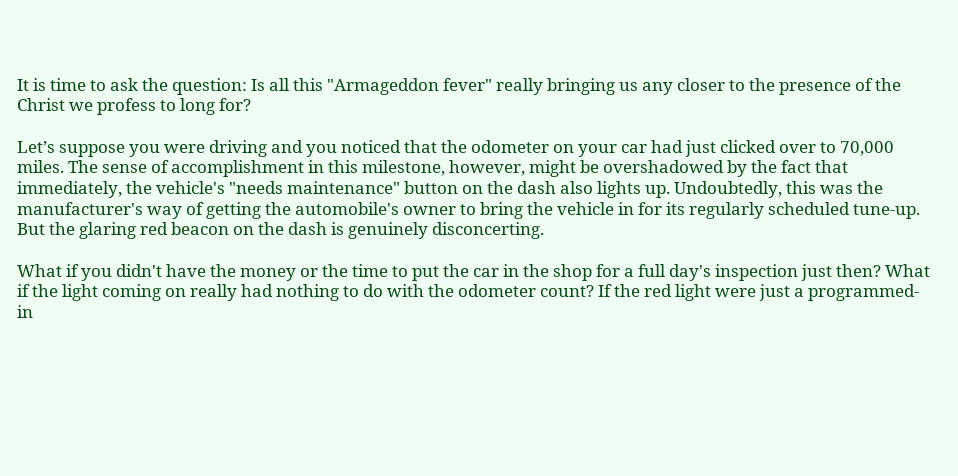It is time to ask the question: Is all this "Armageddon fever" really bringing us any closer to the presence of the Christ we profess to long for?

Let’s suppose you were driving and you noticed that the odometer on your car had just clicked over to 70,000 miles. The sense of accomplishment in this milestone, however, might be overshadowed by the fact that immediately, the vehicle's "needs maintenance" button on the dash also lights up. Undoubtedly, this was the manufacturer's way of getting the automobile's owner to bring the vehicle in for its regularly scheduled tune-up. But the glaring red beacon on the dash is genuinely disconcerting.

What if you didn't have the money or the time to put the car in the shop for a full day's inspection just then? What if the light coming on really had nothing to do with the odometer count? If the red light were just a programmed-in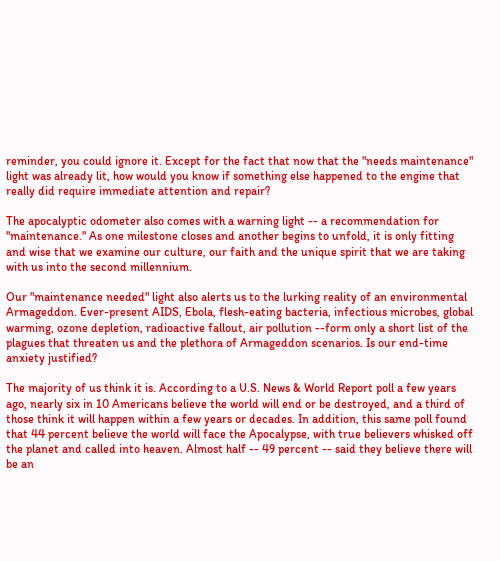reminder, you could ignore it. Except for the fact that now that the "needs maintenance" light was already lit, how would you know if something else happened to the engine that really did require immediate attention and repair?

The apocalyptic odometer also comes with a warning light -- a recommendation for "maintenance." As one milestone closes and another begins to unfold, it is only fitting and wise that we examine our culture, our faith and the unique spirit that we are taking with us into the second millennium.

Our "maintenance needed" light also alerts us to the lurking reality of an environmental Armageddon. Ever-present AIDS, Ebola, flesh-eating bacteria, infectious microbes, global warming, ozone depletion, radioactive fallout, air pollution --form only a short list of the plagues that threaten us and the plethora of Armageddon scenarios. Is our end-time anxiety justified?

The majority of us think it is. According to a U.S. News & World Report poll a few years ago, nearly six in 10 Americans believe the world will end or be destroyed, and a third of those think it will happen within a few years or decades. In addition, this same poll found that 44 percent believe the world will face the Apocalypse, with true believers whisked off the planet and called into heaven. Almost half -- 49 percent -- said they believe there will be an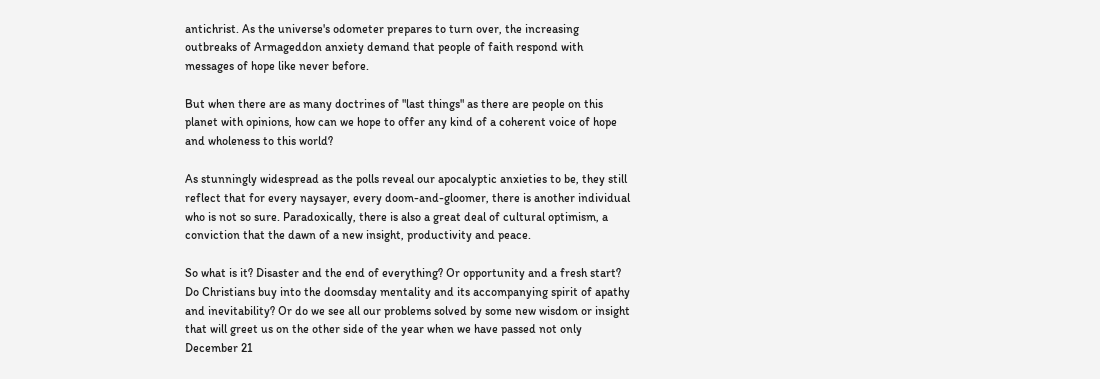antichrist. As the universe's odometer prepares to turn over, the increasing outbreaks of Armageddon anxiety demand that people of faith respond with messages of hope like never before.

But when there are as many doctrines of "last things" as there are people on this planet with opinions, how can we hope to offer any kind of a coherent voice of hope and wholeness to this world?

As stunningly widespread as the polls reveal our apocalyptic anxieties to be, they still reflect that for every naysayer, every doom-and-gloomer, there is another individual who is not so sure. Paradoxically, there is also a great deal of cultural optimism, a conviction that the dawn of a new insight, productivity and peace.

So what is it? Disaster and the end of everything? Or opportunity and a fresh start? Do Christians buy into the doomsday mentality and its accompanying spirit of apathy and inevitability? Or do we see all our problems solved by some new wisdom or insight that will greet us on the other side of the year when we have passed not only December 21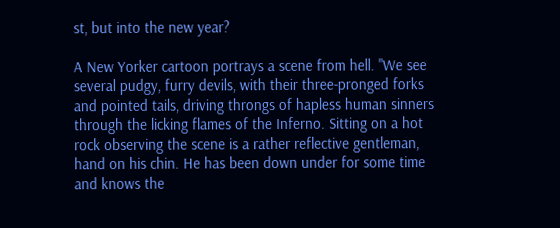st, but into the new year?

A New Yorker cartoon portrays a scene from hell. "We see several pudgy, furry devils, with their three-pronged forks and pointed tails, driving throngs of hapless human sinners through the licking flames of the Inferno. Sitting on a hot rock observing the scene is a rather reflective gentleman, hand on his chin. He has been down under for some time and knows the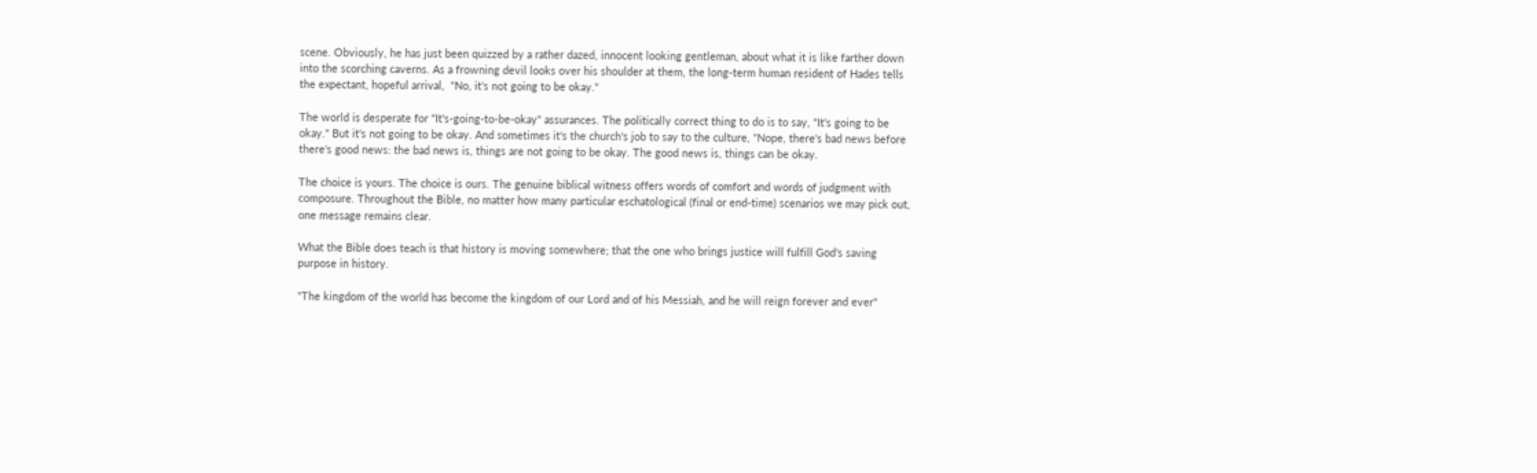scene. Obviously, he has just been quizzed by a rather dazed, innocent looking gentleman, about what it is like farther down into the scorching caverns. As a frowning devil looks over his shoulder at them, the long-term human resident of Hades tells the expectant, hopeful arrival,  "No, it's not going to be okay."

The world is desperate for "It's-going-to-be-okay" assurances. The politically correct thing to do is to say, "It's going to be okay." But it's not going to be okay. And sometimes it's the church's job to say to the culture, "Nope, there's bad news before there's good news: the bad news is, things are not going to be okay. The good news is, things can be okay.

The choice is yours. The choice is ours. The genuine biblical witness offers words of comfort and words of judgment with composure. Throughout the Bible, no matter how many particular eschatological (final or end-time) scenarios we may pick out, one message remains clear.

What the Bible does teach is that history is moving somewhere; that the one who brings justice will fulfill God's saving purpose in history.

"The kingdom of the world has become the kingdom of our Lord and of his Messiah, and he will reign forever and ever"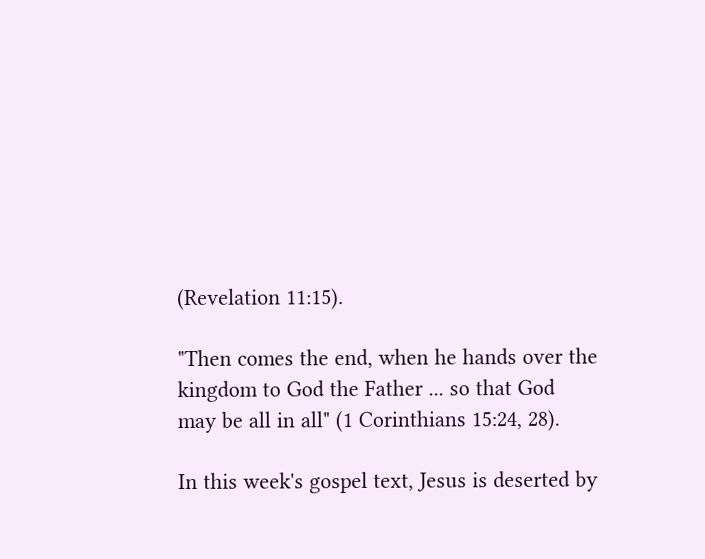(Revelation 11:15).

"Then comes the end, when he hands over the kingdom to God the Father ... so that God may be all in all" (1 Corinthians 15:24, 28).

In this week's gospel text, Jesus is deserted by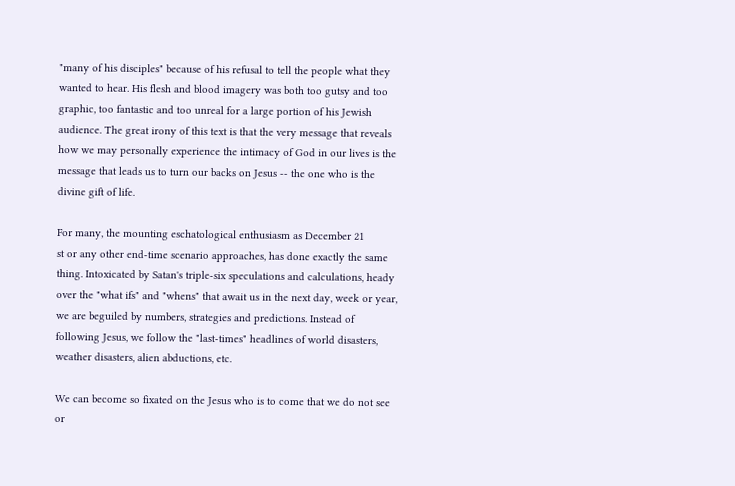"many of his disciples" because of his refusal to tell the people what they wanted to hear. His flesh and blood imagery was both too gutsy and too graphic, too fantastic and too unreal for a large portion of his Jewish audience. The great irony of this text is that the very message that reveals how we may personally experience the intimacy of God in our lives is the message that leads us to turn our backs on Jesus -- the one who is the divine gift of life.

For many, the mounting eschatological enthusiasm as December 21
st or any other end-time scenario approaches, has done exactly the same thing. Intoxicated by Satan's triple-six speculations and calculations, heady over the "what ifs" and "whens" that await us in the next day, week or year, we are beguiled by numbers, strategies and predictions. Instead of following Jesus, we follow the "last-times" headlines of world disasters, weather disasters, alien abductions, etc.

We can become so fixated on the Jesus who is to come that we do not see or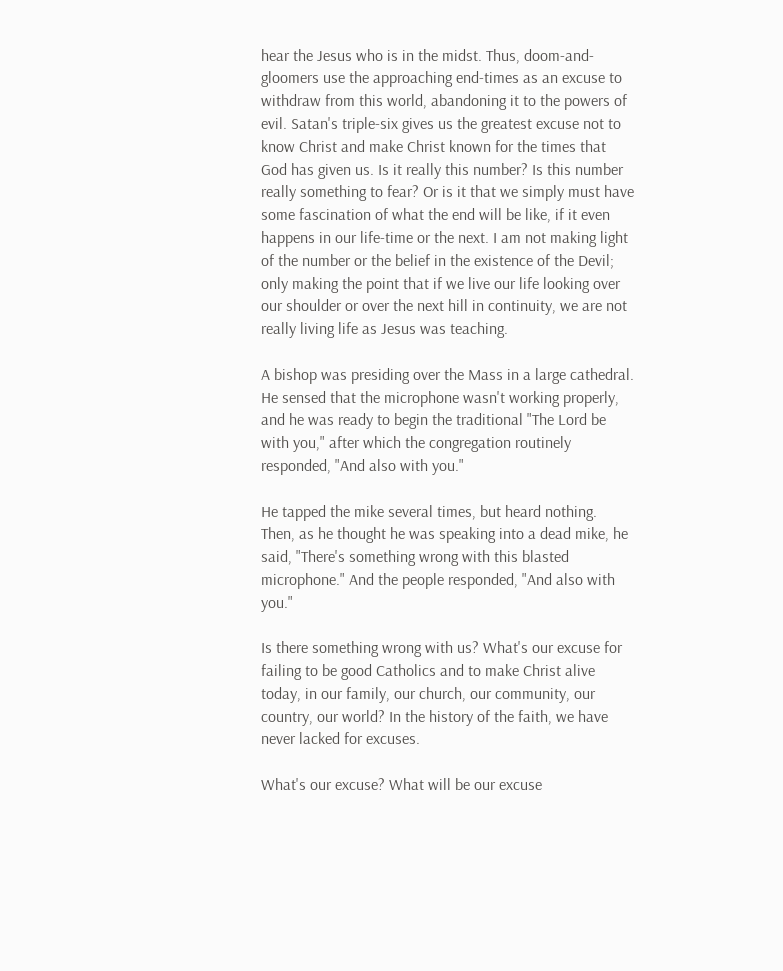hear the Jesus who is in the midst. Thus, doom-and-gloomers use the approaching end-times as an excuse to withdraw from this world, abandoning it to the powers of evil. Satan's triple-six gives us the greatest excuse not to know Christ and make Christ known for the times that God has given us. Is it really this number? Is this number really something to fear? Or is it that we simply must have some fascination of what the end will be like, if it even happens in our life-time or the next. I am not making light of the number or the belief in the existence of the Devil; only making the point that if we live our life looking over our shoulder or over the next hill in continuity, we are not really living life as Jesus was teaching.

A bishop was presiding over the Mass in a large cathedral. He sensed that the microphone wasn't working properly, and he was ready to begin the traditional "The Lord be with you," after which the congregation routinely responded, "And also with you."

He tapped the mike several times, but heard nothing. Then, as he thought he was speaking into a dead mike, he said, "There's something wrong with this blasted microphone." And the people responded, "And also with you."

Is there something wrong with us? What's our excuse for failing to be good Catholics and to make Christ alive today, in our family, our church, our community, our country, our world? In the history of the faith, we have never lacked for excuses.

What's our excuse? What will be our excuse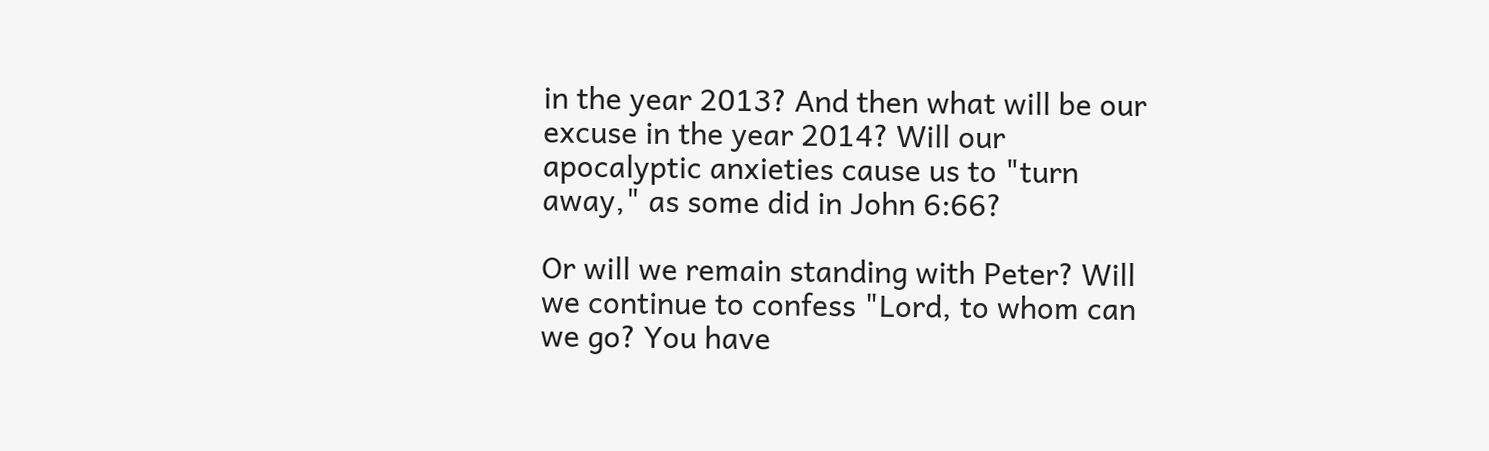in the year 2013? And then what will be our excuse in the year 2014? Will our apocalyptic anxieties cause us to "turn away," as some did in John 6:66?

Or will we remain standing with Peter? Will we continue to confess "Lord, to whom can we go? You have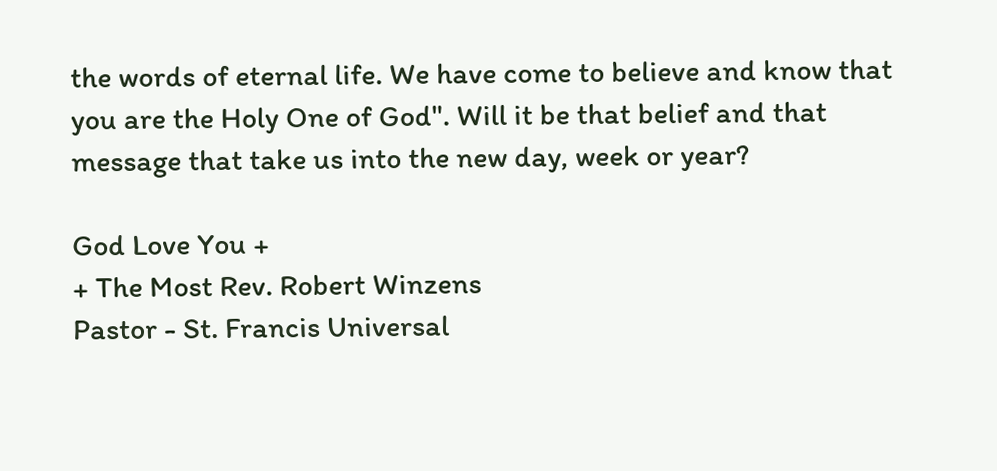the words of eternal life. We have come to believe and know that you are the Holy One of God". Will it be that belief and that message that take us into the new day, week or year?

God Love You +
+ The Most Rev. Robert Winzens
Pastor - St. Francis Universal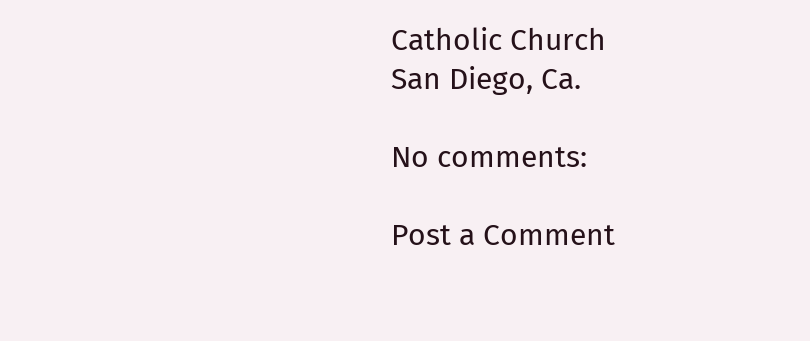Catholic Church
San Diego, Ca.

No comments:

Post a Comment